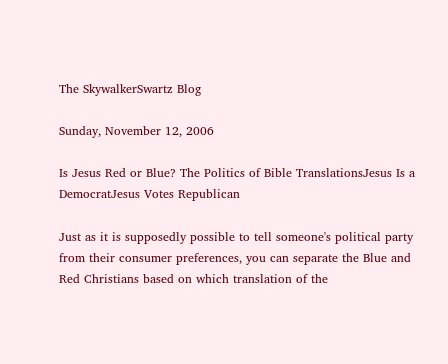The SkywalkerSwartz Blog

Sunday, November 12, 2006

Is Jesus Red or Blue? The Politics of Bible TranslationsJesus Is a DemocratJesus Votes Republican

Just as it is supposedly possible to tell someone's political party from their consumer preferences, you can separate the Blue and Red Christians based on which translation of the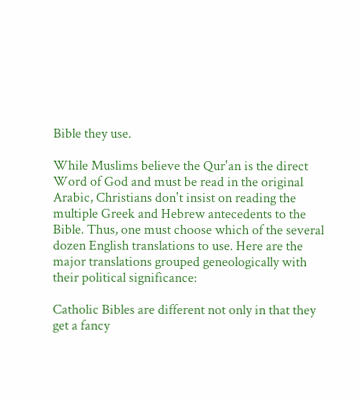Bible they use.

While Muslims believe the Qur'an is the direct Word of God and must be read in the original Arabic, Christians don't insist on reading the multiple Greek and Hebrew antecedents to the Bible. Thus, one must choose which of the several dozen English translations to use. Here are the major translations grouped geneologically with their political significance:

Catholic Bibles are different not only in that they get a fancy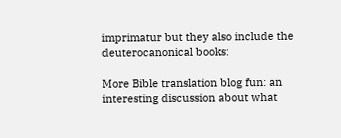imprimatur but they also include the deuterocanonical books:

More Bible translation blog fun: an interesting discussion about what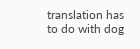translation has to do with dog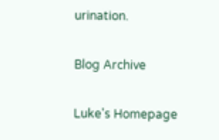urination.

Blog Archive

Luke's Homepage